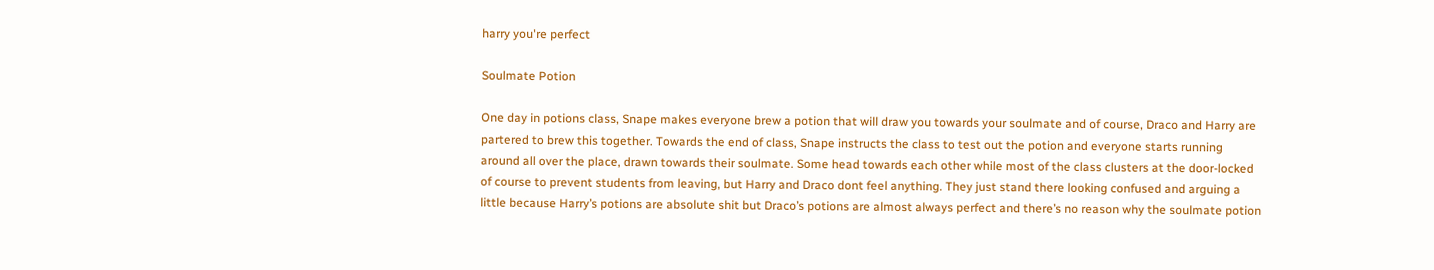harry you're perfect

Soulmate Potion

One day in potions class, Snape makes everyone brew a potion that will draw you towards your soulmate and of course, Draco and Harry are partered to brew this together. Towards the end of class, Snape instructs the class to test out the potion and everyone starts running around all over the place, drawn towards their soulmate. Some head towards each other while most of the class clusters at the door-locked of course to prevent students from leaving, but Harry and Draco dont feel anything. They just stand there looking confused and arguing a little because Harry’s potions are absolute shit but Draco’s potions are almost always perfect and there’s no reason why the soulmate potion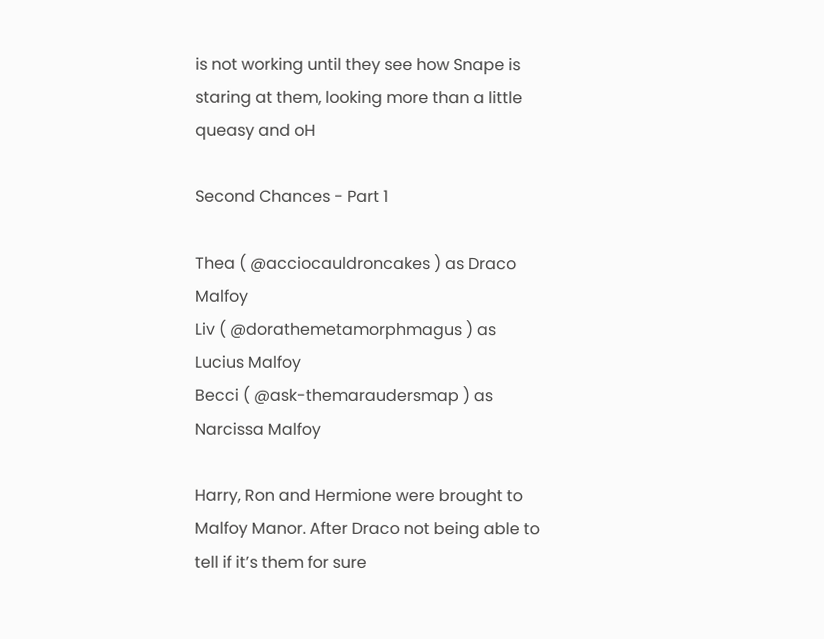is not working until they see how Snape is staring at them, looking more than a little queasy and oH

Second Chances - Part 1

Thea ( @acciocauldroncakes ) as Draco Malfoy
Liv ( @dorathemetamorphmagus ) as Lucius Malfoy
Becci ( @ask-themaraudersmap ) as Narcissa Malfoy

Harry, Ron and Hermione were brought to Malfoy Manor. After Draco not being able to tell if it’s them for sure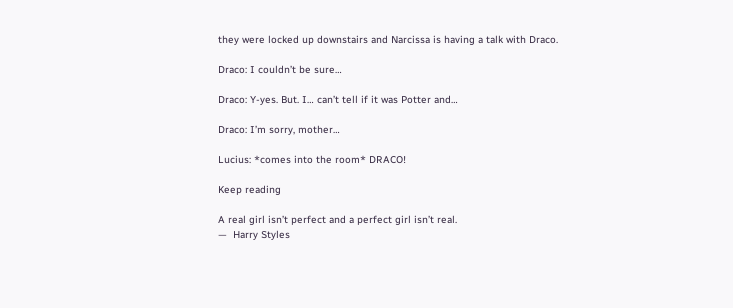they were locked up downstairs and Narcissa is having a talk with Draco.

Draco: I couldn’t be sure…

Draco: Y-yes. But. I… can’t tell if it was Potter and…

Draco: I’m sorry, mother…

Lucius: *comes into the room* DRACO!

Keep reading

A real girl isn’t perfect and a perfect girl isn’t real.
—  Harry Styles